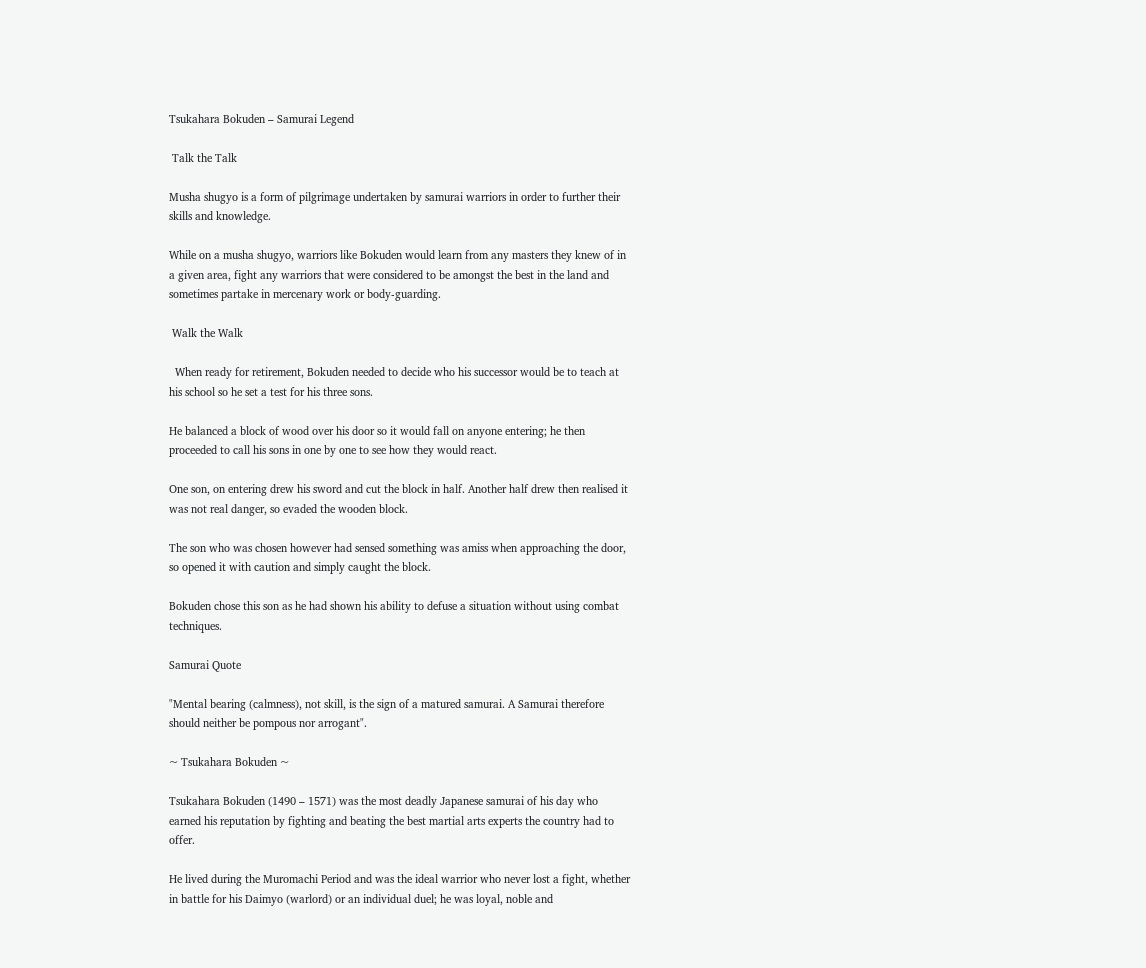Tsukahara Bokuden – Samurai Legend

 Talk the Talk

Musha shugyo is a form of pilgrimage undertaken by samurai warriors in order to further their skills and knowledge.

While on a musha shugyo, warriors like Bokuden would learn from any masters they knew of in a given area, fight any warriors that were considered to be amongst the best in the land and sometimes partake in mercenary work or body-guarding.

 Walk the Walk

  When ready for retirement, Bokuden needed to decide who his successor would be to teach at his school so he set a test for his three sons.

He balanced a block of wood over his door so it would fall on anyone entering; he then proceeded to call his sons in one by one to see how they would react.

One son, on entering drew his sword and cut the block in half. Another half drew then realised it was not real danger, so evaded the wooden block.

The son who was chosen however had sensed something was amiss when approaching the door, so opened it with caution and simply caught the block.

Bokuden chose this son as he had shown his ability to defuse a situation without using combat techniques.

Samurai Quote

"Mental bearing (calmness), not skill, is the sign of a matured samurai. A Samurai therefore should neither be pompous nor arrogant".

~ Tsukahara Bokuden ~

Tsukahara Bokuden (1490 – 1571) was the most deadly Japanese samurai of his day who earned his reputation by fighting and beating the best martial arts experts the country had to offer.

He lived during the Muromachi Period and was the ideal warrior who never lost a fight, whether in battle for his Daimyo (warlord) or an individual duel; he was loyal, noble and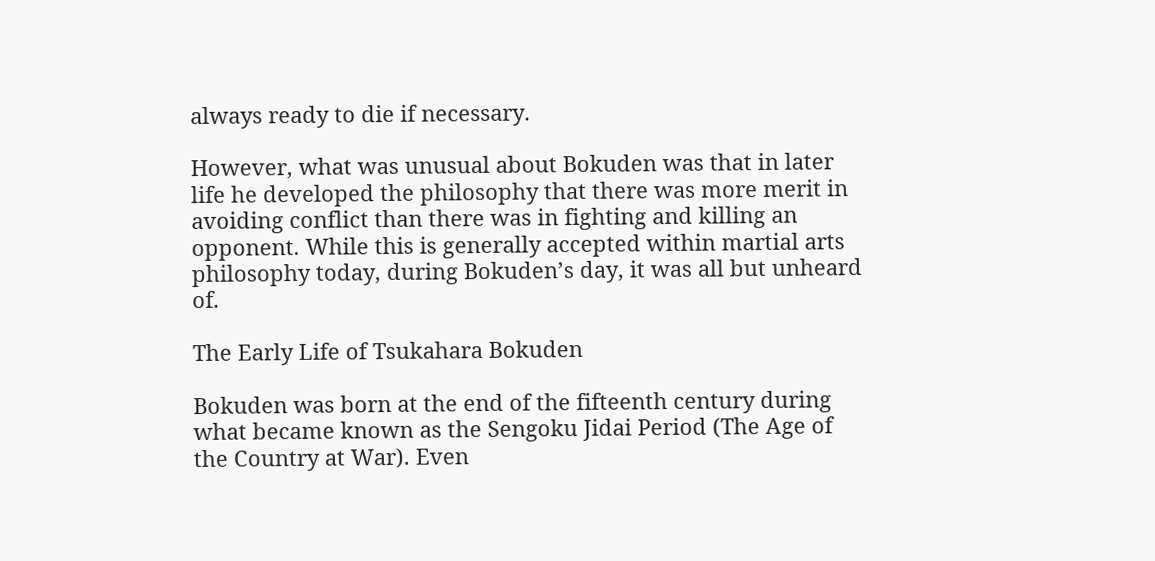always ready to die if necessary.

However, what was unusual about Bokuden was that in later life he developed the philosophy that there was more merit in avoiding conflict than there was in fighting and killing an opponent. While this is generally accepted within martial arts philosophy today, during Bokuden’s day, it was all but unheard of.

The Early Life of Tsukahara Bokuden

Bokuden was born at the end of the fifteenth century during what became known as the Sengoku Jidai Period (The Age of the Country at War). Even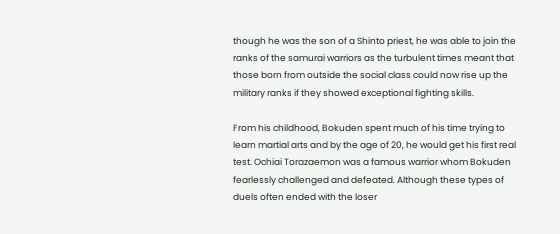though he was the son of a Shinto priest, he was able to join the ranks of the samurai warriors as the turbulent times meant that those born from outside the social class could now rise up the military ranks if they showed exceptional fighting skills.

From his childhood, Bokuden spent much of his time trying to learn martial arts and by the age of 20, he would get his first real test. Ochiai Torazaemon was a famous warrior whom Bokuden fearlessly challenged and defeated. Although these types of duels often ended with the loser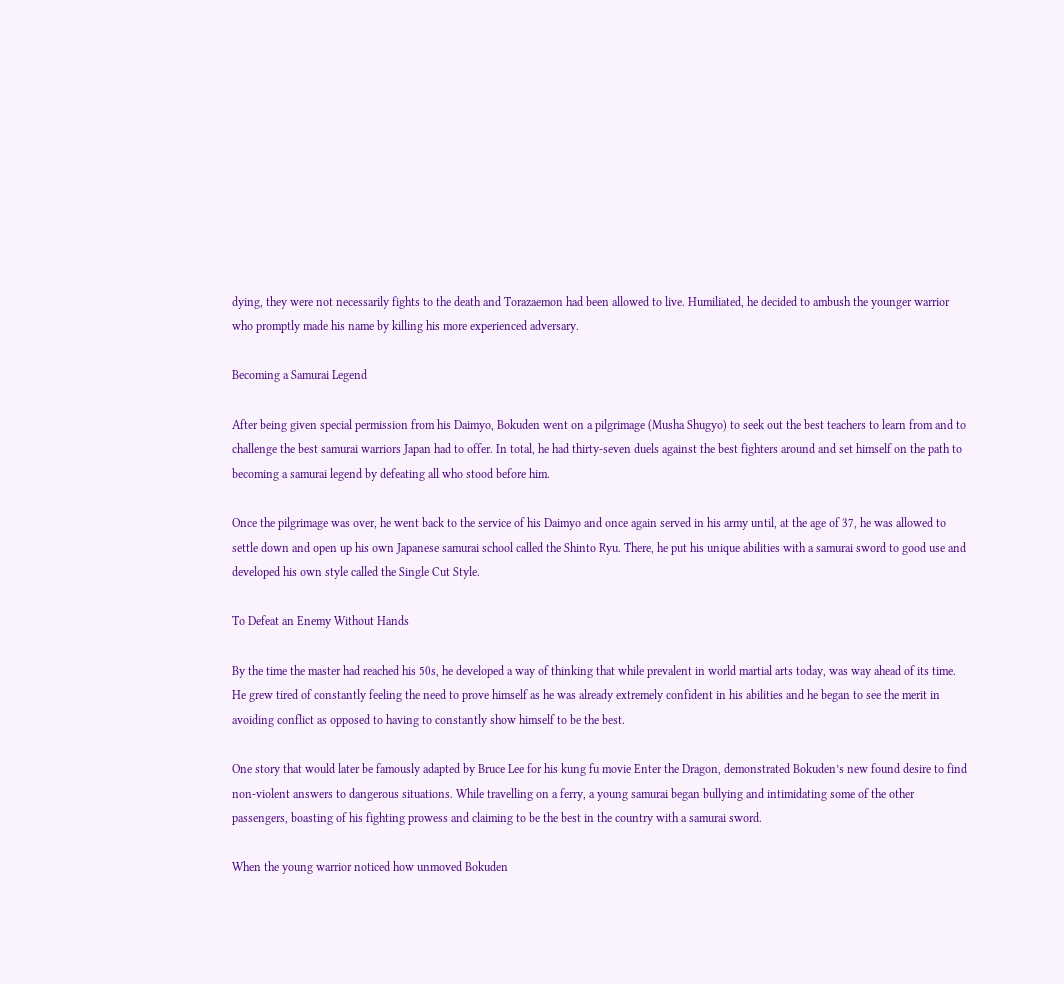dying, they were not necessarily fights to the death and Torazaemon had been allowed to live. Humiliated, he decided to ambush the younger warrior who promptly made his name by killing his more experienced adversary.

Becoming a Samurai Legend

After being given special permission from his Daimyo, Bokuden went on a pilgrimage (Musha Shugyo) to seek out the best teachers to learn from and to challenge the best samurai warriors Japan had to offer. In total, he had thirty-seven duels against the best fighters around and set himself on the path to becoming a samurai legend by defeating all who stood before him.

Once the pilgrimage was over, he went back to the service of his Daimyo and once again served in his army until, at the age of 37, he was allowed to settle down and open up his own Japanese samurai school called the Shinto Ryu. There, he put his unique abilities with a samurai sword to good use and developed his own style called the Single Cut Style.

To Defeat an Enemy Without Hands

By the time the master had reached his 50s, he developed a way of thinking that while prevalent in world martial arts today, was way ahead of its time. He grew tired of constantly feeling the need to prove himself as he was already extremely confident in his abilities and he began to see the merit in avoiding conflict as opposed to having to constantly show himself to be the best.

One story that would later be famously adapted by Bruce Lee for his kung fu movie Enter the Dragon, demonstrated Bokuden’s new found desire to find non-violent answers to dangerous situations. While travelling on a ferry, a young samurai began bullying and intimidating some of the other passengers, boasting of his fighting prowess and claiming to be the best in the country with a samurai sword.

When the young warrior noticed how unmoved Bokuden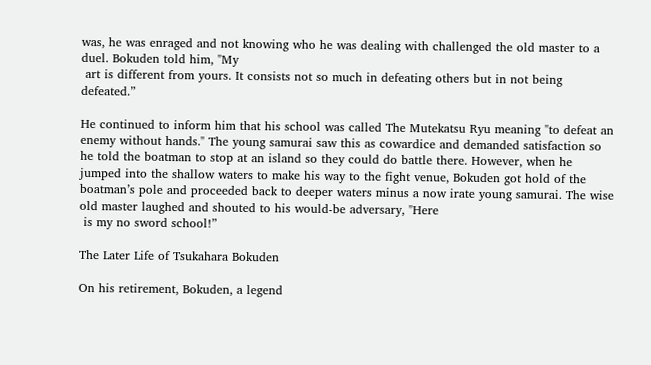was, he was enraged and not knowing who he was dealing with challenged the old master to a duel. Bokuden told him, "My
 art is different from yours. It consists not so much in defeating others but in not being defeated.”

He continued to inform him that his school was called The Mutekatsu Ryu meaning "to defeat an enemy without hands." The young samurai saw this as cowardice and demanded satisfaction so he told the boatman to stop at an island so they could do battle there. However, when he jumped into the shallow waters to make his way to the fight venue, Bokuden got hold of the boatman’s pole and proceeded back to deeper waters minus a now irate young samurai. The wise old master laughed and shouted to his would-be adversary, "Here
 is my no sword school!”

The Later Life of Tsukahara Bokuden

On his retirement, Bokuden, a legend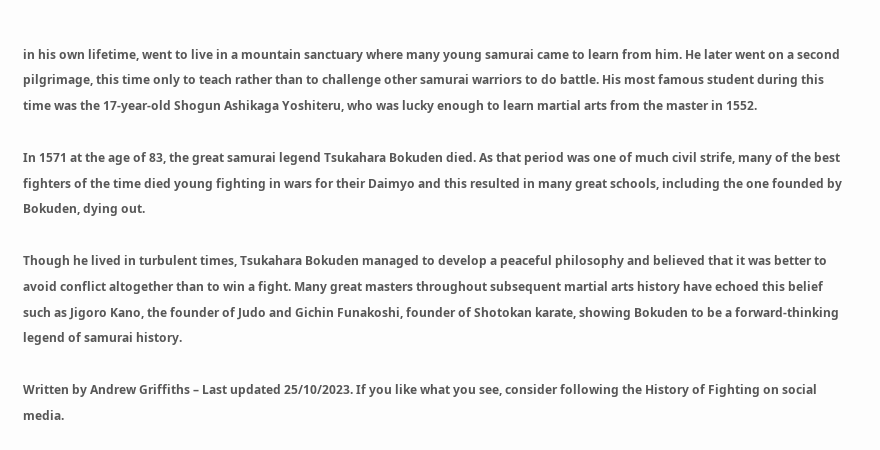in his own lifetime, went to live in a mountain sanctuary where many young samurai came to learn from him. He later went on a second pilgrimage, this time only to teach rather than to challenge other samurai warriors to do battle. His most famous student during this time was the 17-year-old Shogun Ashikaga Yoshiteru, who was lucky enough to learn martial arts from the master in 1552.

In 1571 at the age of 83, the great samurai legend Tsukahara Bokuden died. As that period was one of much civil strife, many of the best fighters of the time died young fighting in wars for their Daimyo and this resulted in many great schools, including the one founded by Bokuden, dying out.

Though he lived in turbulent times, Tsukahara Bokuden managed to develop a peaceful philosophy and believed that it was better to avoid conflict altogether than to win a fight. Many great masters throughout subsequent martial arts history have echoed this belief such as Jigoro Kano, the founder of Judo and Gichin Funakoshi, founder of Shotokan karate, showing Bokuden to be a forward-thinking legend of samurai history.

Written by Andrew Griffiths – Last updated 25/10/2023. If you like what you see, consider following the History of Fighting on social media.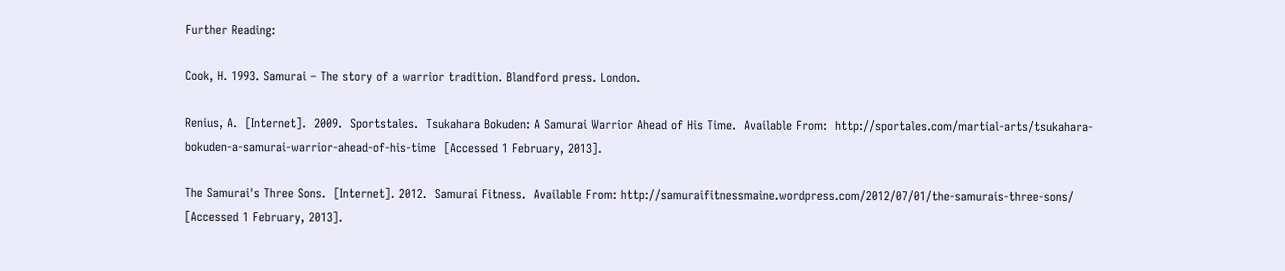Further Reading:

Cook, H. 1993. Samurai – The story of a warrior tradition. Blandford press. London.

Renius, A.  [Internet].  2009.  Sportstales.  Tsukahara Bokuden: A Samurai Warrior Ahead of His Time.  Available From:  http://sportales.com/martial-arts/tsukahara-bokuden-a-samurai-warrior-ahead-of-his-time  [Accessed 1 February, 2013].

The Samurai's Three Sons.  [Internet]. 2012.  Samurai Fitness.  Available From: http://samuraifitnessmaine.wordpress.com/2012/07/01/the-samurais-three-sons/  [Accessed 1 February, 2013].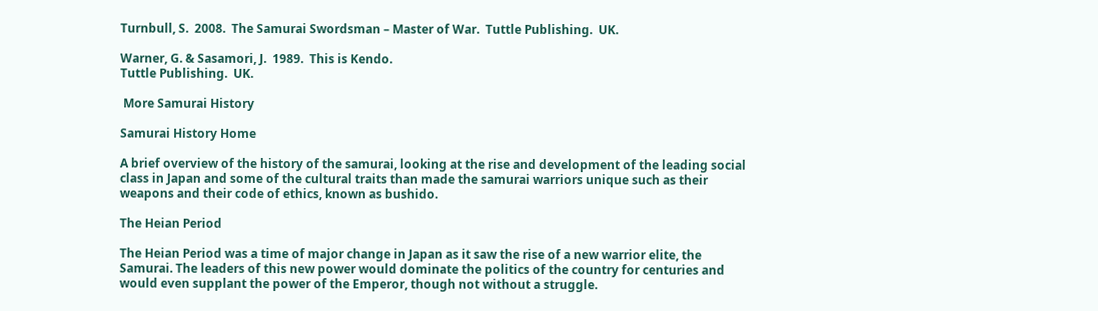Turnbull, S.  2008.  The Samurai Swordsman – Master of War.  Tuttle Publishing.  UK.

Warner, G. & Sasamori, J.  1989.  This is Kendo.
Tuttle Publishing.  UK.

 More Samurai History

Samurai History Home

A brief overview of the history of the samurai, looking at the rise and development of the leading social class in Japan and some of the cultural traits than made the samurai warriors unique such as their weapons and their code of ethics, known as bushido.

The Heian Period

The Heian Period was a time of major change in Japan as it saw the rise of a new warrior elite, the Samurai. The leaders of this new power would dominate the politics of the country for centuries and would even supplant the power of the Emperor, though not without a struggle.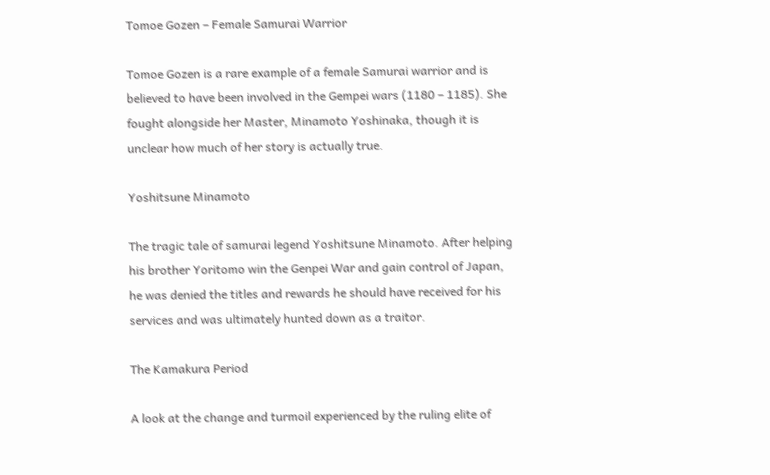Tomoe Gozen – Female Samurai Warrior

Tomoe Gozen is a rare example of a female Samurai warrior and is believed to have been involved in the Gempei wars (1180 – 1185). She fought alongside her Master, Minamoto Yoshinaka, though it is unclear how much of her story is actually true.

Yoshitsune Minamoto

The tragic tale of samurai legend Yoshitsune Minamoto. After helping his brother Yoritomo win the Genpei War and gain control of Japan, he was denied the titles and rewards he should have received for his services and was ultimately hunted down as a traitor.

The Kamakura Period

A look at the change and turmoil experienced by the ruling elite of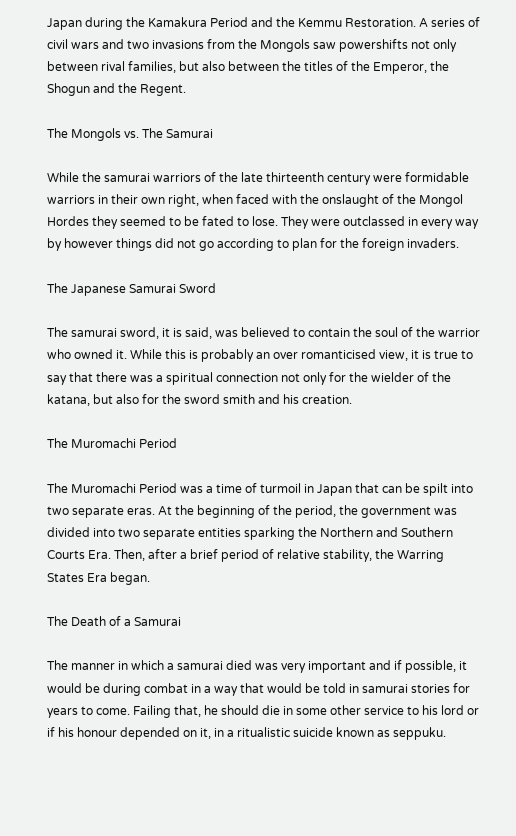Japan during the Kamakura Period and the Kemmu Restoration. A series of civil wars and two invasions from the Mongols saw powershifts not only between rival families, but also between the titles of the Emperor, the Shogun and the Regent.

The Mongols vs. The Samurai

While the samurai warriors of the late thirteenth century were formidable warriors in their own right, when faced with the onslaught of the Mongol Hordes they seemed to be fated to lose. They were outclassed in every way by however things did not go according to plan for the foreign invaders.

The Japanese Samurai Sword

The samurai sword, it is said, was believed to contain the soul of the warrior who owned it. While this is probably an over romanticised view, it is true to say that there was a spiritual connection not only for the wielder of the katana, but also for the sword smith and his creation.

The Muromachi Period

The Muromachi Period was a time of turmoil in Japan that can be spilt into two separate eras. At the beginning of the period, the government was divided into two separate entities sparking the Northern and Southern Courts Era. Then, after a brief period of relative stability, the Warring States Era began.

The Death of a Samurai

The manner in which a samurai died was very important and if possible, it would be during combat in a way that would be told in samurai stories for years to come. Failing that, he should die in some other service to his lord or if his honour depended on it, in a ritualistic suicide known as seppuku.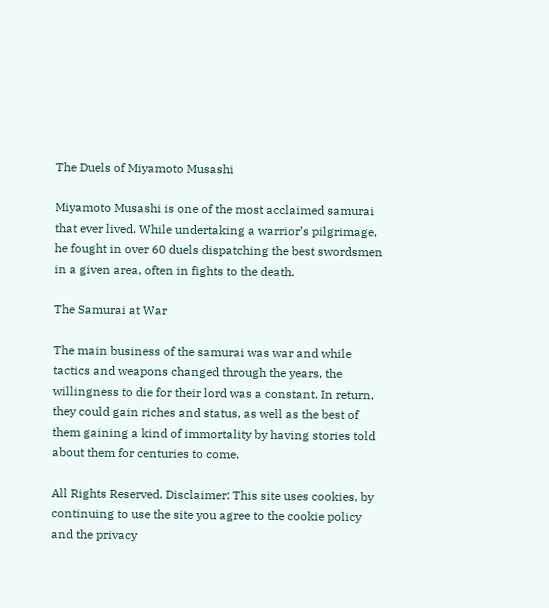The Duels of Miyamoto Musashi

Miyamoto Musashi is one of the most acclaimed samurai that ever lived. While undertaking a warrior’s pilgrimage, he fought in over 60 duels dispatching the best swordsmen in a given area, often in fights to the death.

The Samurai at War

The main business of the samurai was war and while tactics and weapons changed through the years, the willingness to die for their lord was a constant. In return, they could gain riches and status, as well as the best of them gaining a kind of immortality by having stories told about them for centuries to come.

All Rights Reserved. Disclaimer: This site uses cookies, by continuing to use the site you agree to the cookie policy and the privacy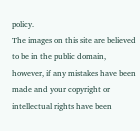policy.
The images on this site are believed to be in the public domain, however, if any mistakes have been made and your copyright or intellectual rights have been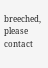breeched, please contact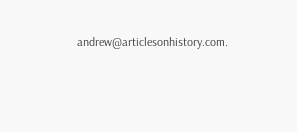andrew@articlesonhistory.com.